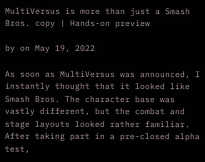MultiVersus is more than just a Smash Bros. copy | Hands-on preview

by on May 19, 2022

As soon as MultiVersus was announced, I instantly thought that it looked like Smash Bros. The character base was vastly different, but the combat and stage layouts looked rather familiar. After taking part in a pre-closed alpha test,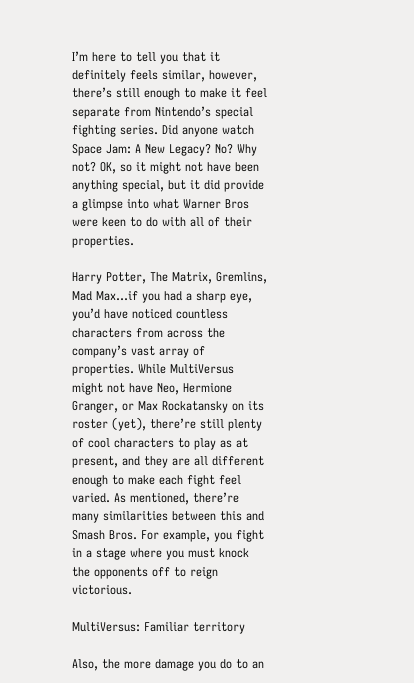I’m here to tell you that it definitely feels similar, however, there’s still enough to make it feel separate from Nintendo’s special fighting series. Did anyone watch Space Jam: A New Legacy? No? Why not? OK, so it might not have been anything special, but it did provide a glimpse into what Warner Bros were keen to do with all of their properties.

Harry Potter, The Matrix, Gremlins, Mad Max…if you had a sharp eye, you’d have noticed countless characters from across the company’s vast array of properties. While MultiVersus might not have Neo, Hermione Granger, or Max Rockatansky on its roster (yet), there’re still plenty of cool characters to play as at present, and they are all different enough to make each fight feel varied. As mentioned, there’re many similarities between this and Smash Bros. For example, you fight in a stage where you must knock the opponents off to reign victorious.

MultiVersus: Familiar territory

Also, the more damage you do to an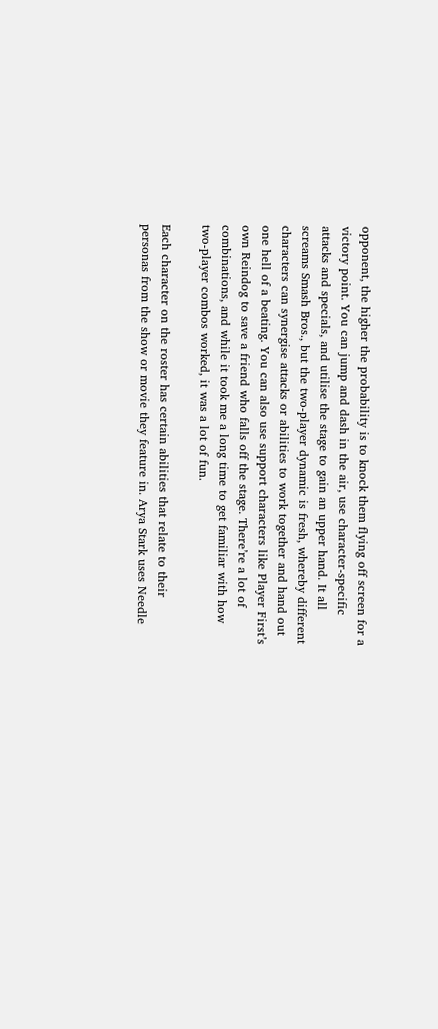opponent, the higher the probability is to knock them flying off screen for a victory point. You can jump and dash in the air, use character-specific attacks and specials, and utilise the stage to gain an upper hand. It all screams Smash Bros., but the two-player dynamic is fresh, whereby different characters can synergise attacks or abilities to work together and hand out one hell of a beating. You can also use support characters like Player First’s own Reindog to save a friend who falls off the stage. There’re a lot of combinations, and while it took me a long time to get familiar with how two-player combos worked, it was a lot of fun.

Each character on the roster has certain abilities that relate to their personas from the show or movie they feature in. Arya Stark uses Needle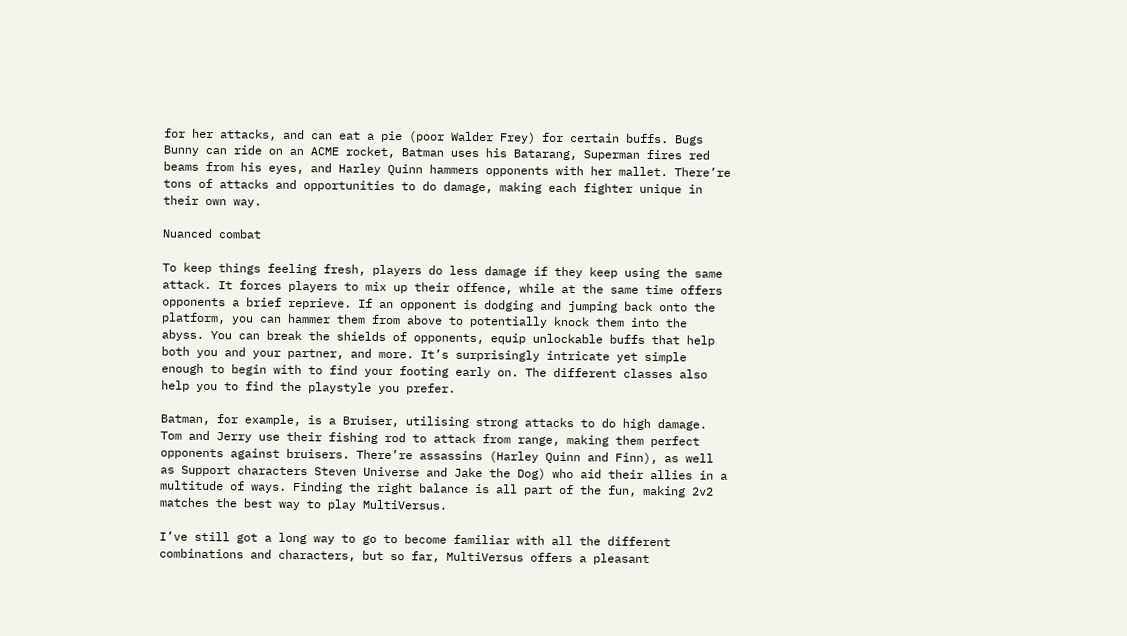for her attacks, and can eat a pie (poor Walder Frey) for certain buffs. Bugs Bunny can ride on an ACME rocket, Batman uses his Batarang, Superman fires red beams from his eyes, and Harley Quinn hammers opponents with her mallet. There’re tons of attacks and opportunities to do damage, making each fighter unique in their own way.

Nuanced combat

To keep things feeling fresh, players do less damage if they keep using the same attack. It forces players to mix up their offence, while at the same time offers opponents a brief reprieve. If an opponent is dodging and jumping back onto the platform, you can hammer them from above to potentially knock them into the abyss. You can break the shields of opponents, equip unlockable buffs that help both you and your partner, and more. It’s surprisingly intricate yet simple enough to begin with to find your footing early on. The different classes also help you to find the playstyle you prefer.

Batman, for example, is a Bruiser, utilising strong attacks to do high damage. Tom and Jerry use their fishing rod to attack from range, making them perfect opponents against bruisers. There’re assassins (Harley Quinn and Finn), as well as Support characters Steven Universe and Jake the Dog) who aid their allies in a multitude of ways. Finding the right balance is all part of the fun, making 2v2 matches the best way to play MultiVersus.

I’ve still got a long way to go to become familiar with all the different combinations and characters, but so far, MultiVersus offers a pleasant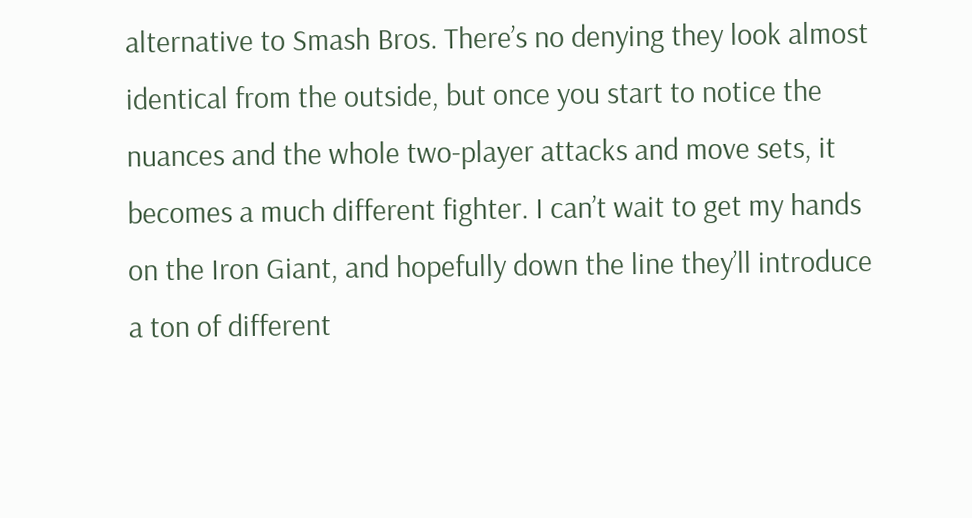alternative to Smash Bros. There’s no denying they look almost identical from the outside, but once you start to notice the nuances and the whole two-player attacks and move sets, it becomes a much different fighter. I can’t wait to get my hands on the Iron Giant, and hopefully down the line they’ll introduce a ton of different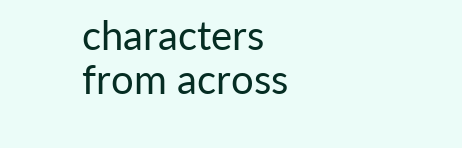characters from across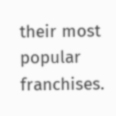their most popular franchises.